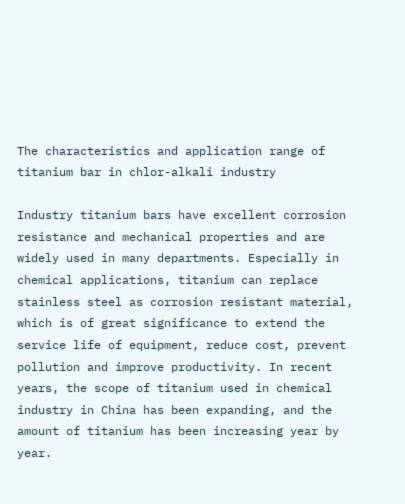The characteristics and application range of titanium bar in chlor-alkali industry

Industry titanium bars have excellent corrosion resistance and mechanical properties and are widely used in many departments. Especially in chemical applications, titanium can replace stainless steel as corrosion resistant material, which is of great significance to extend the service life of equipment, reduce cost, prevent pollution and improve productivity. In recent years, the scope of titanium used in chemical industry in China has been expanding, and the amount of titanium has been increasing year by year.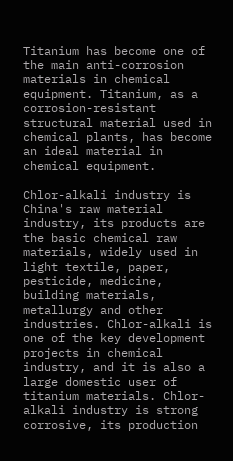Titanium has become one of the main anti-corrosion materials in chemical equipment. Titanium, as a corrosion-resistant structural material used in chemical plants, has become an ideal material in chemical equipment.

Chlor-alkali industry is China's raw material industry, its products are the basic chemical raw materials, widely used in light textile, paper, pesticide, medicine, building materials, metallurgy and other industries. Chlor-alkali is one of the key development projects in chemical industry, and it is also a large domestic user of titanium materials. Chlor-alkali industry is strong corrosive, its production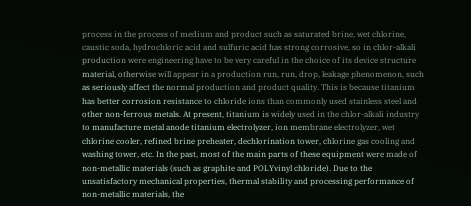process in the process of medium and product such as saturated brine, wet chlorine, caustic soda, hydrochloric acid and sulfuric acid has strong corrosive, so in chlor-alkali production were engineering have to be very careful in the choice of its device structure material, otherwise will appear in a production run, run, drop, leakage phenomenon, such as seriously affect the normal production and product quality. This is because titanium has better corrosion resistance to chloride ions than commonly used stainless steel and other non-ferrous metals. At present, titanium is widely used in the chlor-alkali industry to manufacture metal anode titanium electrolyzer, ion membrane electrolyzer, wet chlorine cooler, refined brine preheater, dechlorination tower, chlorine gas cooling and washing tower, etc. In the past, most of the main parts of these equipment were made of non-metallic materials (such as graphite and POLYvinyl chloride). Due to the unsatisfactory mechanical properties, thermal stability and processing performance of non-metallic materials, the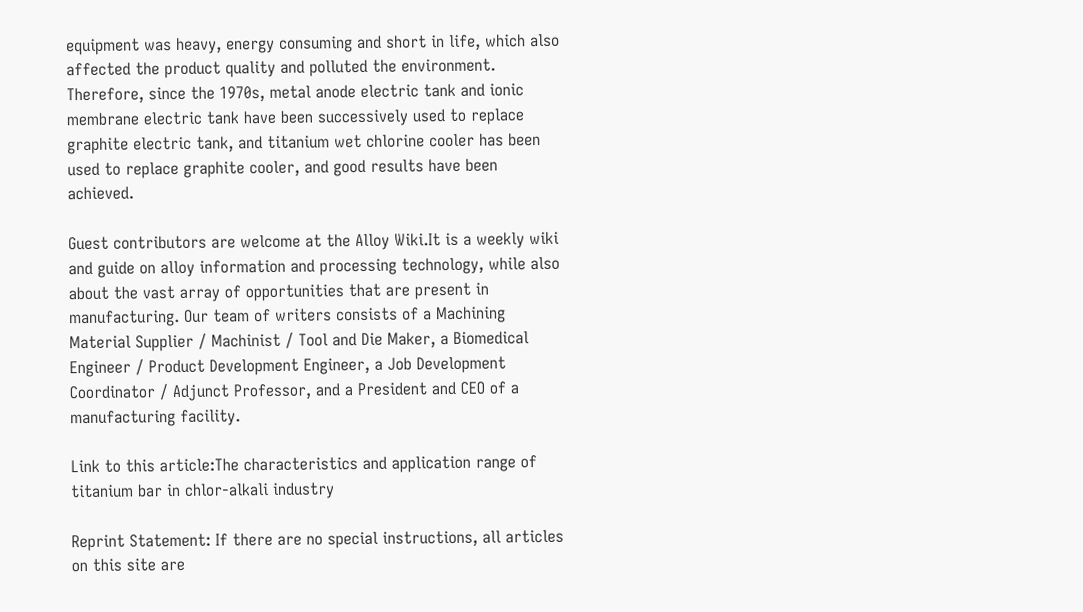equipment was heavy, energy consuming and short in life, which also affected the product quality and polluted the environment. Therefore, since the 1970s, metal anode electric tank and ionic membrane electric tank have been successively used to replace graphite electric tank, and titanium wet chlorine cooler has been used to replace graphite cooler, and good results have been achieved.

Guest contributors are welcome at the Alloy Wiki.It is a weekly wiki and guide on alloy information and processing technology, while also about the vast array of opportunities that are present in manufacturing. Our team of writers consists of a Machining Material Supplier / Machinist / Tool and Die Maker, a Biomedical Engineer / Product Development Engineer, a Job Development Coordinator / Adjunct Professor, and a President and CEO of a manufacturing facility.

Link to this article:The characteristics and application range of titanium bar in chlor-alkali industry

Reprint Statement: If there are no special instructions, all articles on this site are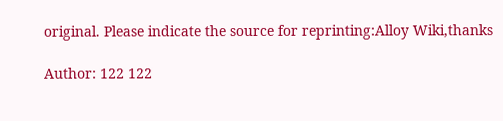original. Please indicate the source for reprinting:Alloy Wiki,thanks

Author: 122 122